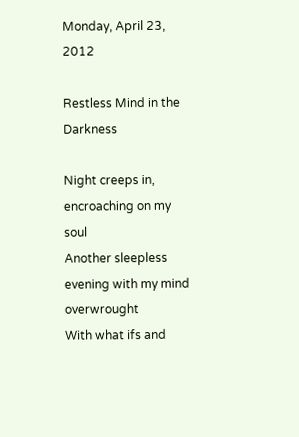Monday, April 23, 2012

Restless Mind in the Darkness

Night creeps in, encroaching on my soul
Another sleepless evening with my mind overwrought
With what ifs and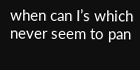when can I’s which never seem to pan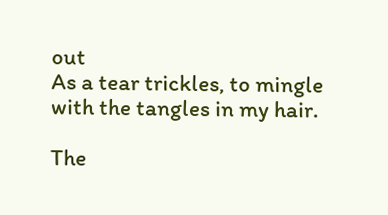out
As a tear trickles, to mingle with the tangles in my hair.

The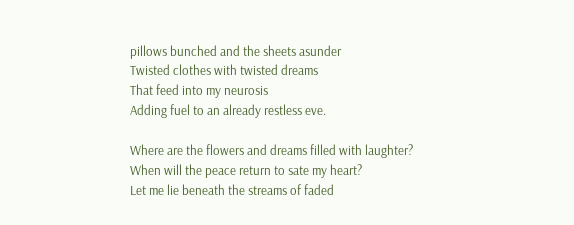pillows bunched and the sheets asunder
Twisted clothes with twisted dreams
That feed into my neurosis
Adding fuel to an already restless eve.

Where are the flowers and dreams filled with laughter?
When will the peace return to sate my heart?
Let me lie beneath the streams of faded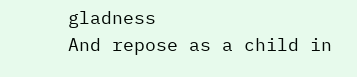gladness
And repose as a child in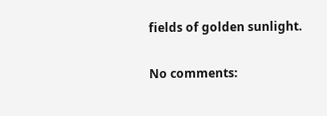fields of golden sunlight.

No comments: